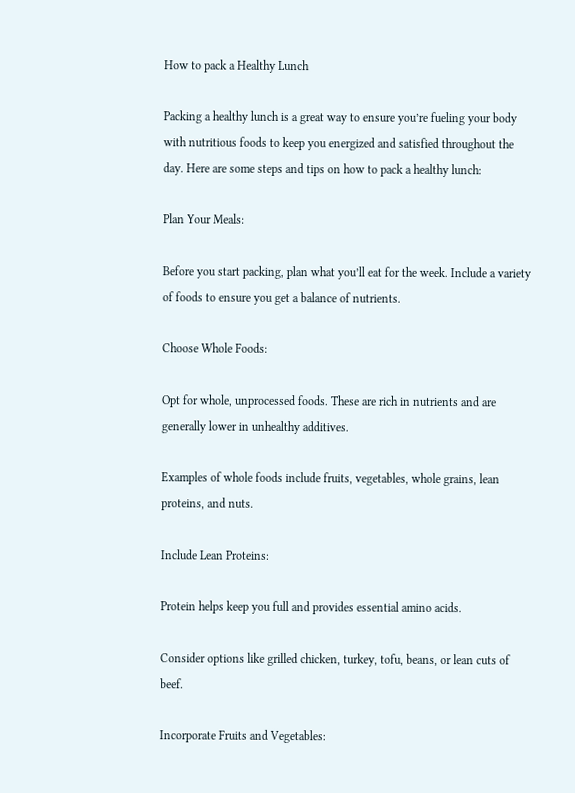How to pack a Healthy Lunch

Packing a healthy lunch is a great way to ensure you’re fueling your body with nutritious foods to keep you energized and satisfied throughout the day. Here are some steps and tips on how to pack a healthy lunch:

Plan Your Meals:

Before you start packing, plan what you’ll eat for the week. Include a variety of foods to ensure you get a balance of nutrients.

Choose Whole Foods:

Opt for whole, unprocessed foods. These are rich in nutrients and are generally lower in unhealthy additives.

Examples of whole foods include fruits, vegetables, whole grains, lean proteins, and nuts.

Include Lean Proteins:

Protein helps keep you full and provides essential amino acids.

Consider options like grilled chicken, turkey, tofu, beans, or lean cuts of beef.

Incorporate Fruits and Vegetables: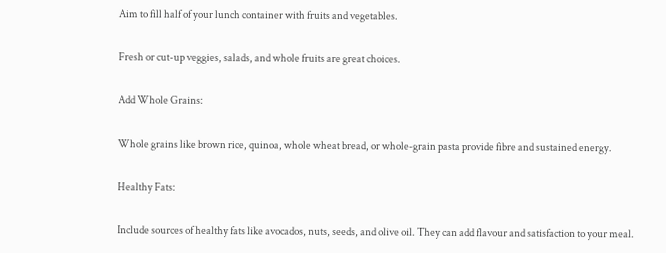Aim to fill half of your lunch container with fruits and vegetables.

Fresh or cut-up veggies, salads, and whole fruits are great choices.

Add Whole Grains:

Whole grains like brown rice, quinoa, whole wheat bread, or whole-grain pasta provide fibre and sustained energy.

Healthy Fats:

Include sources of healthy fats like avocados, nuts, seeds, and olive oil. They can add flavour and satisfaction to your meal.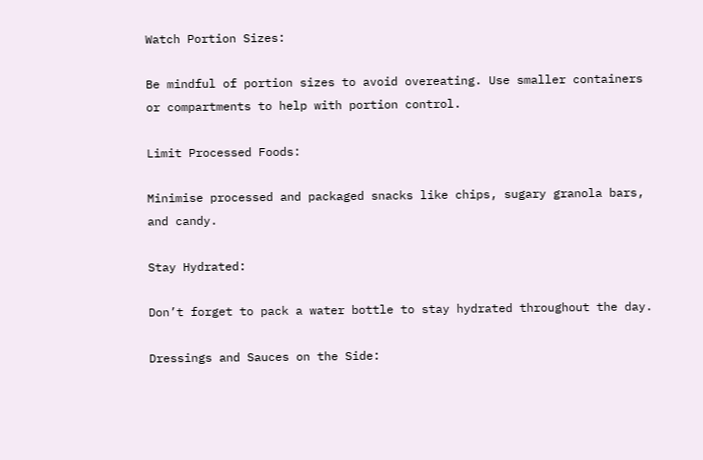Watch Portion Sizes:

Be mindful of portion sizes to avoid overeating. Use smaller containers or compartments to help with portion control.

Limit Processed Foods:

Minimise processed and packaged snacks like chips, sugary granola bars, and candy.

Stay Hydrated:

Don’t forget to pack a water bottle to stay hydrated throughout the day.

Dressings and Sauces on the Side: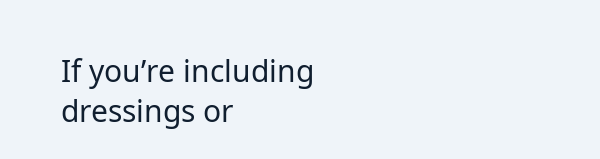If you’re including dressings or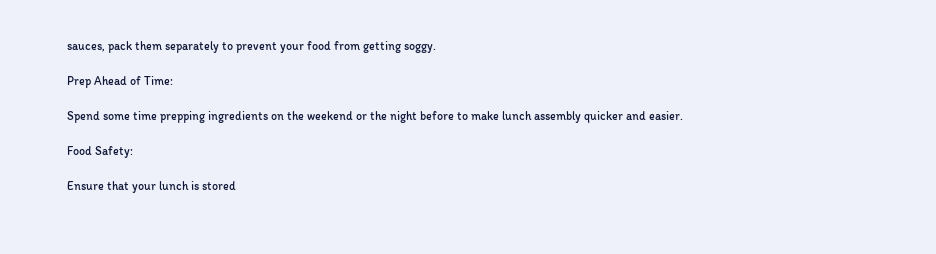sauces, pack them separately to prevent your food from getting soggy.

Prep Ahead of Time:

Spend some time prepping ingredients on the weekend or the night before to make lunch assembly quicker and easier.

Food Safety:

Ensure that your lunch is stored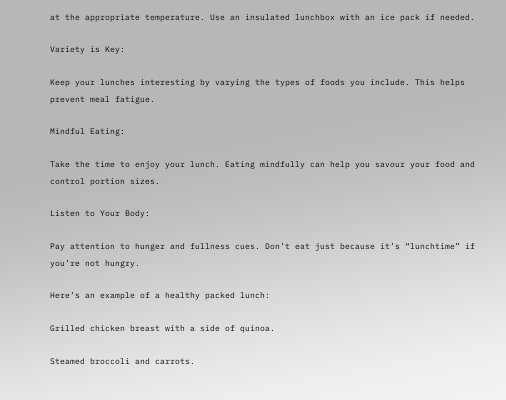at the appropriate temperature. Use an insulated lunchbox with an ice pack if needed.

Variety is Key:

Keep your lunches interesting by varying the types of foods you include. This helps prevent meal fatigue.

Mindful Eating:

Take the time to enjoy your lunch. Eating mindfully can help you savour your food and control portion sizes.

Listen to Your Body:

Pay attention to hunger and fullness cues. Don’t eat just because it’s “lunchtime” if you’re not hungry.

Here’s an example of a healthy packed lunch:

Grilled chicken breast with a side of quinoa.

Steamed broccoli and carrots.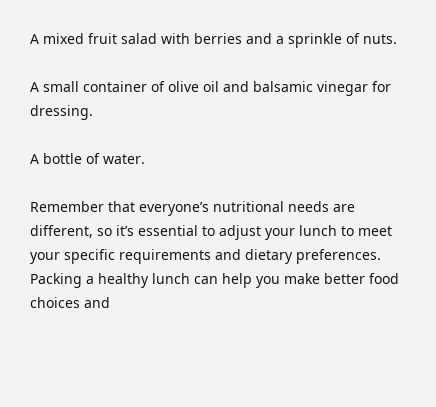A mixed fruit salad with berries and a sprinkle of nuts.

A small container of olive oil and balsamic vinegar for dressing.

A bottle of water.

Remember that everyone’s nutritional needs are different, so it’s essential to adjust your lunch to meet your specific requirements and dietary preferences. Packing a healthy lunch can help you make better food choices and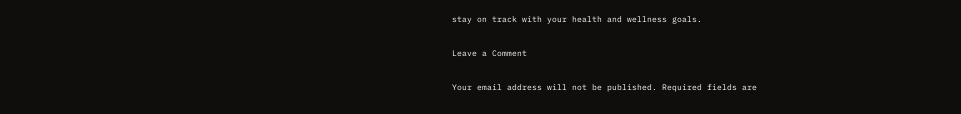stay on track with your health and wellness goals.

Leave a Comment

Your email address will not be published. Required fields are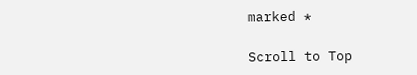marked *

Scroll to Top